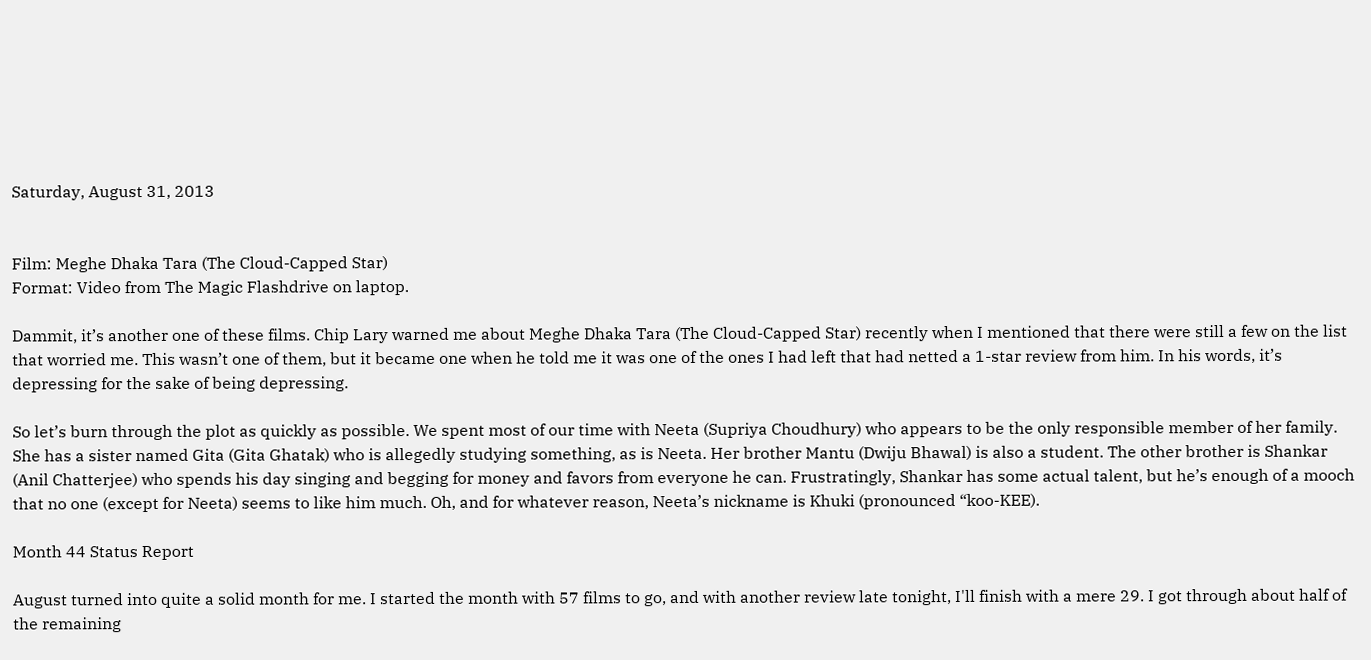Saturday, August 31, 2013


Film: Meghe Dhaka Tara (The Cloud-Capped Star)
Format: Video from The Magic Flashdrive on laptop.

Dammit, it’s another one of these films. Chip Lary warned me about Meghe Dhaka Tara (The Cloud-Capped Star) recently when I mentioned that there were still a few on the list that worried me. This wasn’t one of them, but it became one when he told me it was one of the ones I had left that had netted a 1-star review from him. In his words, it’s depressing for the sake of being depressing.

So let’s burn through the plot as quickly as possible. We spent most of our time with Neeta (Supriya Choudhury) who appears to be the only responsible member of her family. She has a sister named Gita (Gita Ghatak) who is allegedly studying something, as is Neeta. Her brother Mantu (Dwiju Bhawal) is also a student. The other brother is Shankar (Anil Chatterjee) who spends his day singing and begging for money and favors from everyone he can. Frustratingly, Shankar has some actual talent, but he’s enough of a mooch that no one (except for Neeta) seems to like him much. Oh, and for whatever reason, Neeta’s nickname is Khuki (pronounced “koo-KEE).

Month 44 Status Report

August turned into quite a solid month for me. I started the month with 57 films to go, and with another review late tonight, I'll finish with a mere 29. I got through about half of the remaining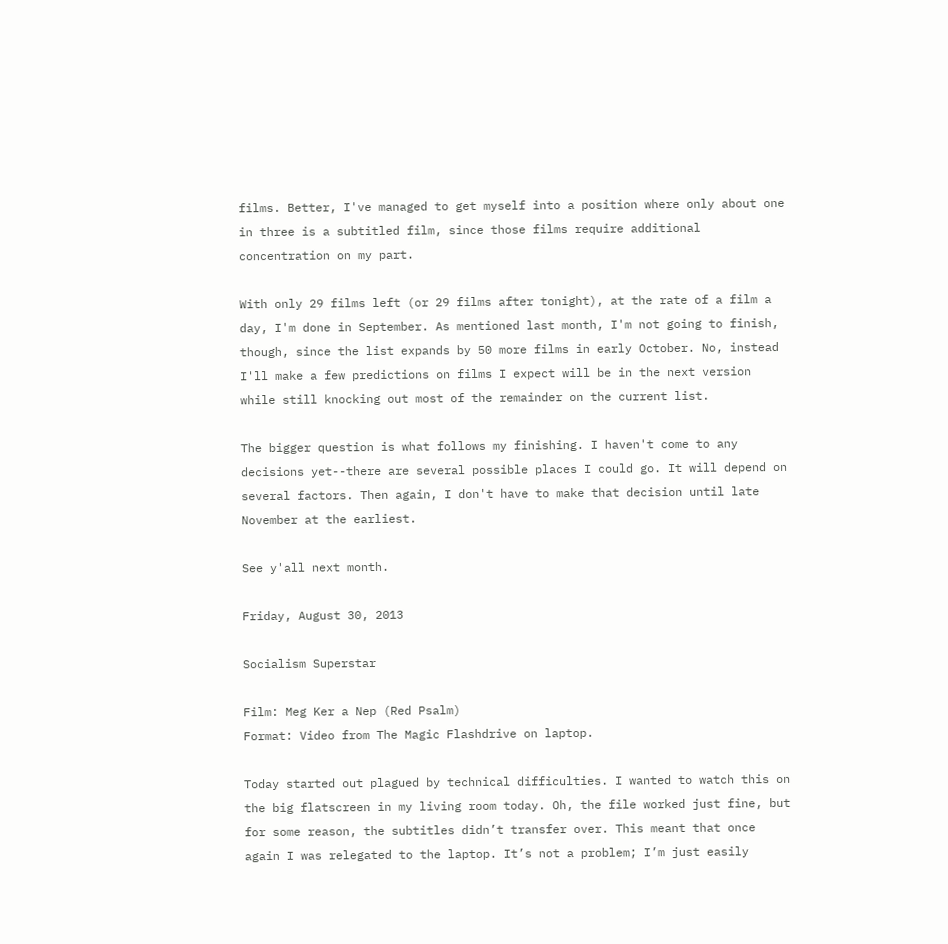films. Better, I've managed to get myself into a position where only about one in three is a subtitled film, since those films require additional concentration on my part.

With only 29 films left (or 29 films after tonight), at the rate of a film a day, I'm done in September. As mentioned last month, I'm not going to finish, though, since the list expands by 50 more films in early October. No, instead I'll make a few predictions on films I expect will be in the next version while still knocking out most of the remainder on the current list.

The bigger question is what follows my finishing. I haven't come to any decisions yet--there are several possible places I could go. It will depend on several factors. Then again, I don't have to make that decision until late November at the earliest.

See y'all next month.

Friday, August 30, 2013

Socialism Superstar

Film: Meg Ker a Nep (Red Psalm)
Format: Video from The Magic Flashdrive on laptop.

Today started out plagued by technical difficulties. I wanted to watch this on the big flatscreen in my living room today. Oh, the file worked just fine, but for some reason, the subtitles didn’t transfer over. This meant that once again I was relegated to the laptop. It’s not a problem; I’m just easily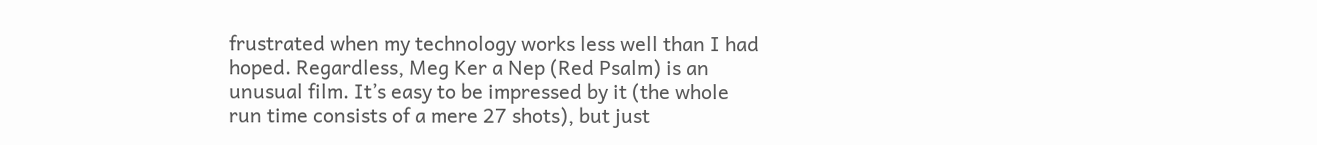frustrated when my technology works less well than I had hoped. Regardless, Meg Ker a Nep (Red Psalm) is an unusual film. It’s easy to be impressed by it (the whole run time consists of a mere 27 shots), but just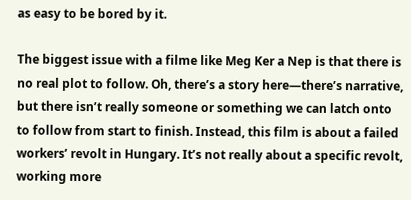as easy to be bored by it.

The biggest issue with a filme like Meg Ker a Nep is that there is no real plot to follow. Oh, there’s a story here—there’s narrative, but there isn’t really someone or something we can latch onto to follow from start to finish. Instead, this film is about a failed workers’ revolt in Hungary. It’s not really about a specific revolt, working more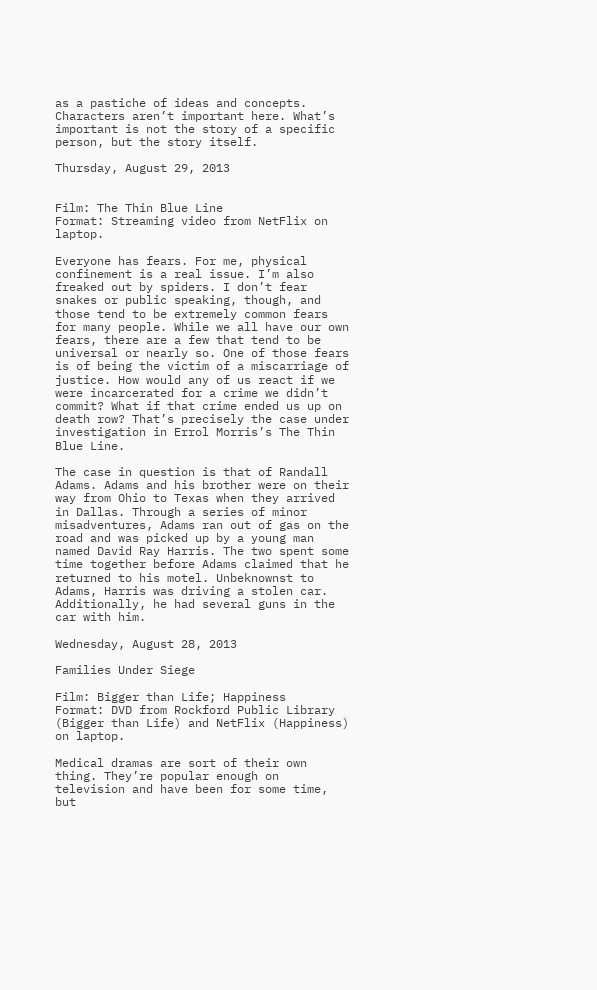as a pastiche of ideas and concepts. Characters aren’t important here. What’s important is not the story of a specific person, but the story itself.

Thursday, August 29, 2013


Film: The Thin Blue Line
Format: Streaming video from NetFlix on laptop.

Everyone has fears. For me, physical confinement is a real issue. I’m also freaked out by spiders. I don’t fear snakes or public speaking, though, and those tend to be extremely common fears for many people. While we all have our own fears, there are a few that tend to be universal or nearly so. One of those fears is of being the victim of a miscarriage of justice. How would any of us react if we were incarcerated for a crime we didn’t commit? What if that crime ended us up on death row? That’s precisely the case under investigation in Errol Morris’s The Thin Blue Line.

The case in question is that of Randall Adams. Adams and his brother were on their way from Ohio to Texas when they arrived in Dallas. Through a series of minor misadventures, Adams ran out of gas on the road and was picked up by a young man named David Ray Harris. The two spent some time together before Adams claimed that he returned to his motel. Unbeknownst to Adams, Harris was driving a stolen car. Additionally, he had several guns in the car with him.

Wednesday, August 28, 2013

Families Under Siege

Film: Bigger than Life; Happiness
Format: DVD from Rockford Public Library (Bigger than Life) and NetFlix (Happiness) on laptop.

Medical dramas are sort of their own thing. They’re popular enough on television and have been for some time, but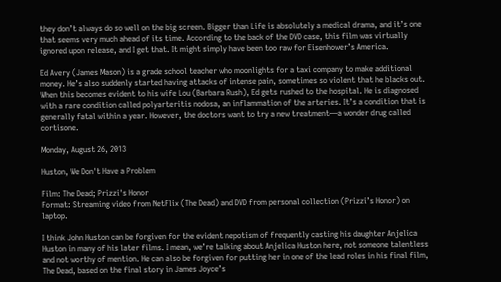they don’t always do so well on the big screen. Bigger than Life is absolutely a medical drama, and it’s one that seems very much ahead of its time. According to the back of the DVD case, this film was virtually ignored upon release, and I get that. It might simply have been too raw for Eisenhower’s America.

Ed Avery (James Mason) is a grade school teacher who moonlights for a taxi company to make additional money. He’s also suddenly started having attacks of intense pain, sometimes so violent that he blacks out. When this becomes evident to his wife Lou (Barbara Rush), Ed gets rushed to the hospital. He is diagnosed with a rare condition called polyarteritis nodosa, an inflammation of the arteries. It’s a condition that is generally fatal within a year. However, the doctors want to try a new treatment—a wonder drug called cortisone.

Monday, August 26, 2013

Huston, We Don't Have a Problem

Film: The Dead; Prizzi's Honor
Format: Streaming video from NetFlix (The Dead) and DVD from personal collection (Prizzi’s Honor) on laptop.

I think John Huston can be forgiven for the evident nepotism of frequently casting his daughter Anjelica Huston in many of his later films. I mean, we’re talking about Anjelica Huston here, not someone talentless and not worthy of mention. He can also be forgiven for putting her in one of the lead roles in his final film, The Dead, based on the final story in James Joyce’s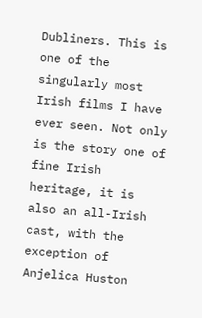Dubliners. This is one of the singularly most Irish films I have ever seen. Not only is the story one of fine Irish heritage, it is also an all-Irish cast, with the exception of Anjelica Huston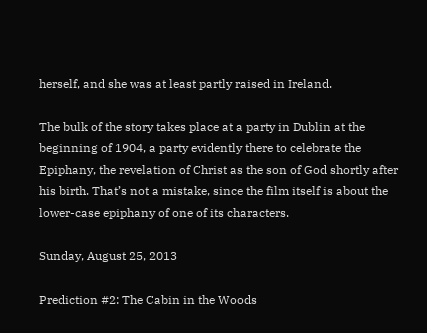herself, and she was at least partly raised in Ireland.

The bulk of the story takes place at a party in Dublin at the beginning of 1904, a party evidently there to celebrate the Epiphany, the revelation of Christ as the son of God shortly after his birth. That’s not a mistake, since the film itself is about the lower-case epiphany of one of its characters.

Sunday, August 25, 2013

Prediction #2: The Cabin in the Woods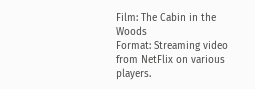Film: The Cabin in the Woods
Format: Streaming video from NetFlix on various players.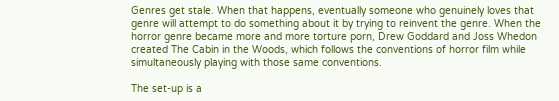Genres get stale. When that happens, eventually someone who genuinely loves that genre will attempt to do something about it by trying to reinvent the genre. When the horror genre became more and more torture porn, Drew Goddard and Joss Whedon created The Cabin in the Woods, which follows the conventions of horror film while simultaneously playing with those same conventions.

The set-up is a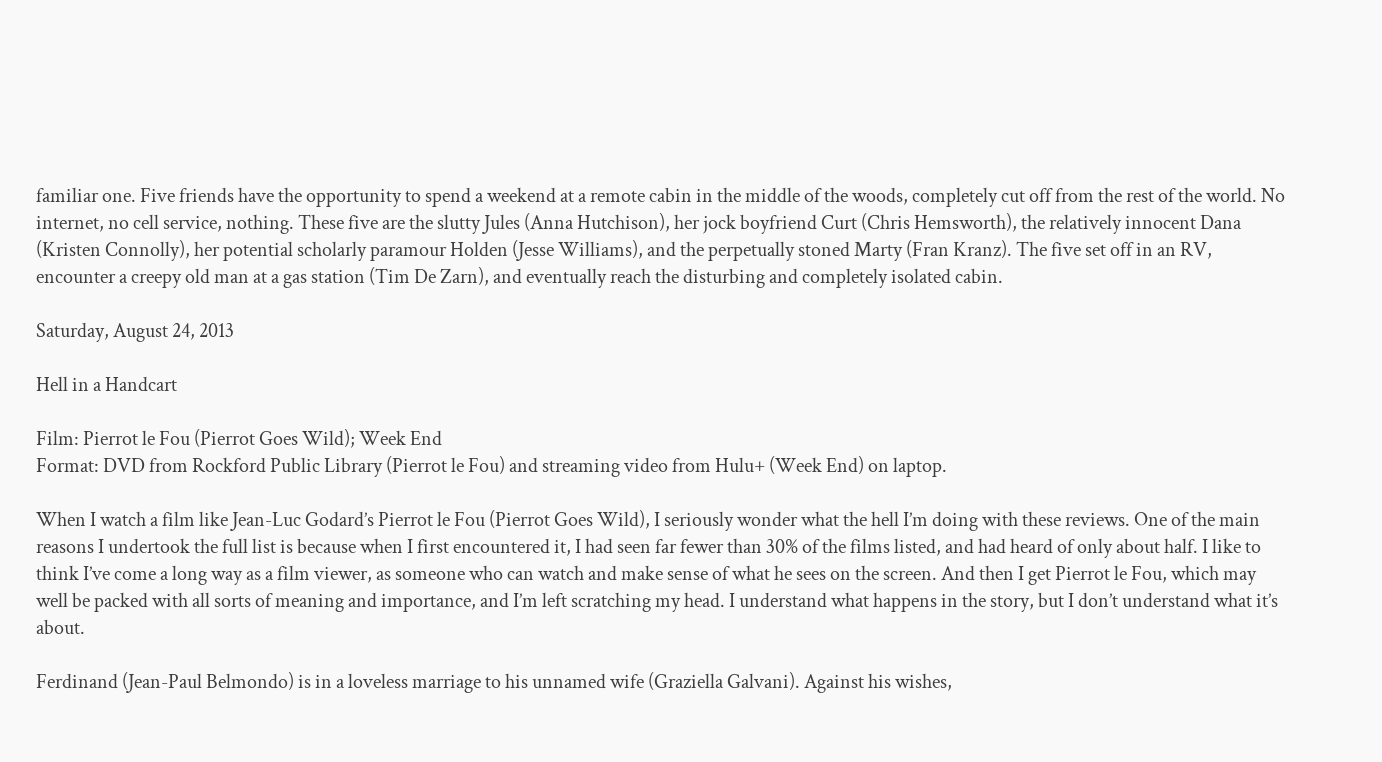familiar one. Five friends have the opportunity to spend a weekend at a remote cabin in the middle of the woods, completely cut off from the rest of the world. No internet, no cell service, nothing. These five are the slutty Jules (Anna Hutchison), her jock boyfriend Curt (Chris Hemsworth), the relatively innocent Dana (Kristen Connolly), her potential scholarly paramour Holden (Jesse Williams), and the perpetually stoned Marty (Fran Kranz). The five set off in an RV, encounter a creepy old man at a gas station (Tim De Zarn), and eventually reach the disturbing and completely isolated cabin.

Saturday, August 24, 2013

Hell in a Handcart

Film: Pierrot le Fou (Pierrot Goes Wild); Week End
Format: DVD from Rockford Public Library (Pierrot le Fou) and streaming video from Hulu+ (Week End) on laptop.

When I watch a film like Jean-Luc Godard’s Pierrot le Fou (Pierrot Goes Wild), I seriously wonder what the hell I’m doing with these reviews. One of the main reasons I undertook the full list is because when I first encountered it, I had seen far fewer than 30% of the films listed, and had heard of only about half. I like to think I’ve come a long way as a film viewer, as someone who can watch and make sense of what he sees on the screen. And then I get Pierrot le Fou, which may well be packed with all sorts of meaning and importance, and I’m left scratching my head. I understand what happens in the story, but I don’t understand what it’s about.

Ferdinand (Jean-Paul Belmondo) is in a loveless marriage to his unnamed wife (Graziella Galvani). Against his wishes,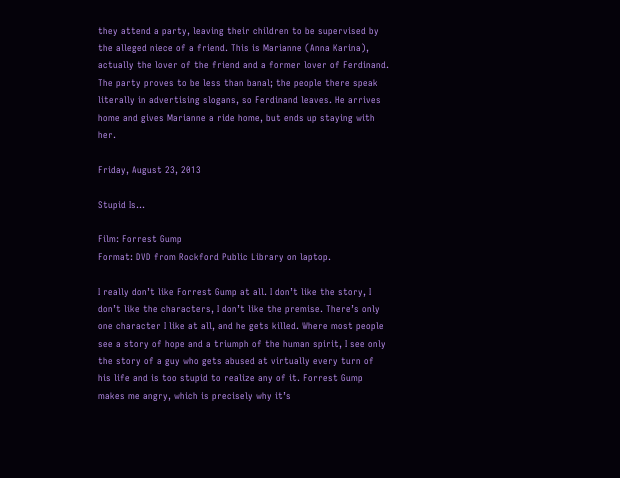they attend a party, leaving their children to be supervised by the alleged niece of a friend. This is Marianne (Anna Karina), actually the lover of the friend and a former lover of Ferdinand. The party proves to be less than banal; the people there speak literally in advertising slogans, so Ferdinand leaves. He arrives home and gives Marianne a ride home, but ends up staying with her.

Friday, August 23, 2013

Stupid Is...

Film: Forrest Gump
Format: DVD from Rockford Public Library on laptop.

I really don’t like Forrest Gump at all. I don’t like the story, I don’t like the characters, I don’t like the premise. There’s only one character I like at all, and he gets killed. Where most people see a story of hope and a triumph of the human spirit, I see only the story of a guy who gets abused at virtually every turn of his life and is too stupid to realize any of it. Forrest Gump makes me angry, which is precisely why it’s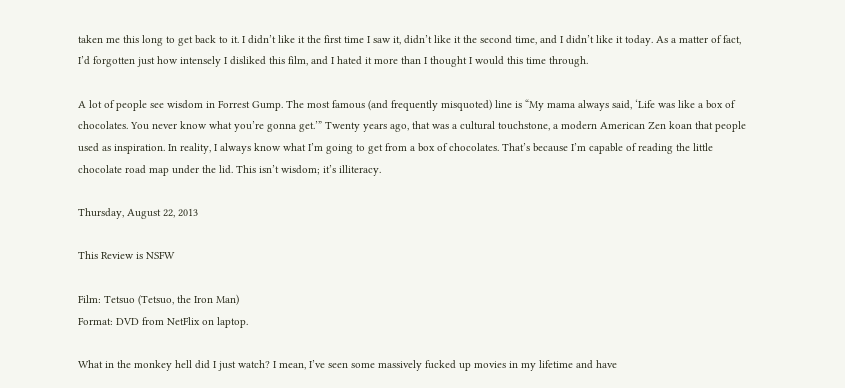taken me this long to get back to it. I didn’t like it the first time I saw it, didn’t like it the second time, and I didn’t like it today. As a matter of fact, I’d forgotten just how intensely I disliked this film, and I hated it more than I thought I would this time through.

A lot of people see wisdom in Forrest Gump. The most famous (and frequently misquoted) line is “My mama always said, ‘Life was like a box of chocolates. You never know what you’re gonna get.’” Twenty years ago, that was a cultural touchstone, a modern American Zen koan that people used as inspiration. In reality, I always know what I’m going to get from a box of chocolates. That’s because I’m capable of reading the little chocolate road map under the lid. This isn’t wisdom; it’s illiteracy.

Thursday, August 22, 2013

This Review is NSFW

Film: Tetsuo (Tetsuo, the Iron Man)
Format: DVD from NetFlix on laptop.

What in the monkey hell did I just watch? I mean, I’ve seen some massively fucked up movies in my lifetime and have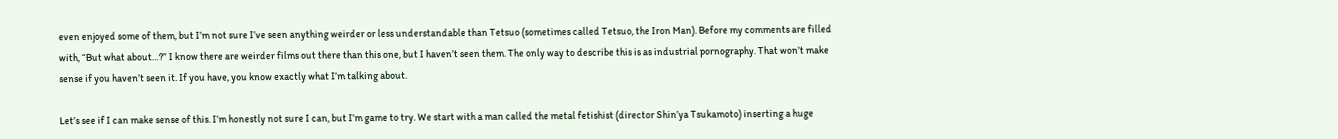even enjoyed some of them, but I’m not sure I’ve seen anything weirder or less understandable than Tetsuo (sometimes called Tetsuo, the Iron Man). Before my comments are filled with, “But what about…?” I know there are weirder films out there than this one, but I haven’t seen them. The only way to describe this is as industrial pornography. That won’t make sense if you haven’t seen it. If you have, you know exactly what I’m talking about.

Let’s see if I can make sense of this. I’m honestly not sure I can, but I’m game to try. We start with a man called the metal fetishist (director Shin’ya Tsukamoto) inserting a huge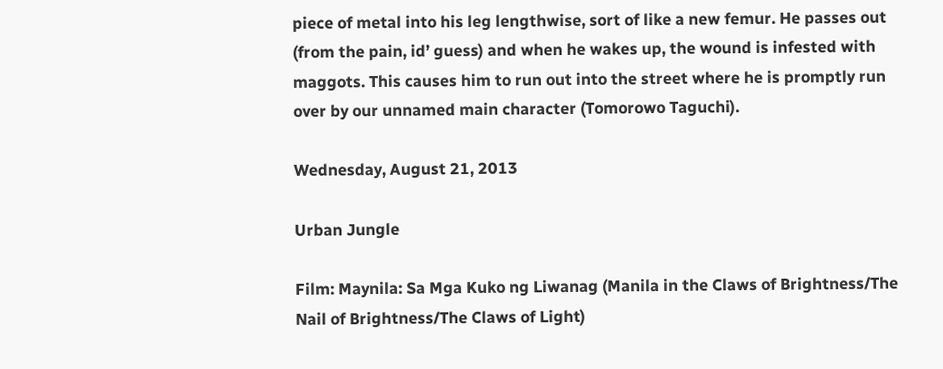piece of metal into his leg lengthwise, sort of like a new femur. He passes out (from the pain, id’ guess) and when he wakes up, the wound is infested with maggots. This causes him to run out into the street where he is promptly run over by our unnamed main character (Tomorowo Taguchi).

Wednesday, August 21, 2013

Urban Jungle

Film: Maynila: Sa Mga Kuko ng Liwanag (Manila in the Claws of Brightness/The Nail of Brightness/The Claws of Light)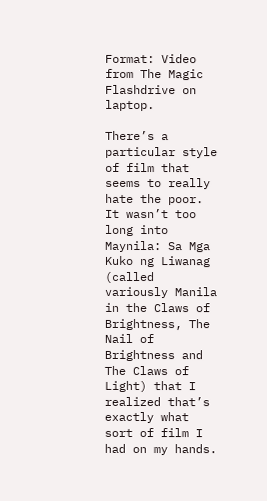Format: Video from The Magic Flashdrive on laptop.

There’s a particular style of film that seems to really hate the poor. It wasn’t too long into Maynila: Sa Mga Kuko ng Liwanag (called variously Manila in the Claws of Brightness, The Nail of Brightness and The Claws of Light) that I realized that’s exactly what sort of film I had on my hands.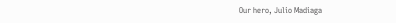Our hero, Julio Madiaga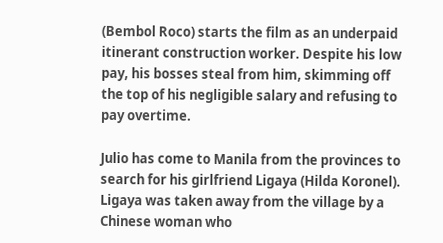(Bembol Roco) starts the film as an underpaid itinerant construction worker. Despite his low pay, his bosses steal from him, skimming off the top of his negligible salary and refusing to pay overtime.

Julio has come to Manila from the provinces to search for his girlfriend Ligaya (Hilda Koronel). Ligaya was taken away from the village by a Chinese woman who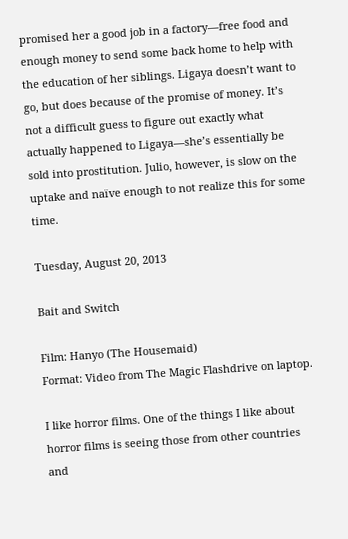promised her a good job in a factory—free food and enough money to send some back home to help with the education of her siblings. Ligaya doesn’t want to go, but does because of the promise of money. It’s not a difficult guess to figure out exactly what actually happened to Ligaya—she’s essentially be sold into prostitution. Julio, however, is slow on the uptake and naïve enough to not realize this for some time.

Tuesday, August 20, 2013

Bait and Switch

Film: Hanyo (The Housemaid)
Format: Video from The Magic Flashdrive on laptop.

I like horror films. One of the things I like about horror films is seeing those from other countries and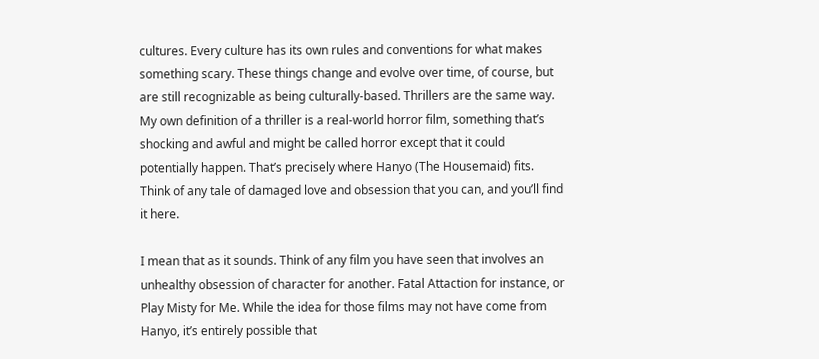cultures. Every culture has its own rules and conventions for what makes something scary. These things change and evolve over time, of course, but are still recognizable as being culturally-based. Thrillers are the same way. My own definition of a thriller is a real-world horror film, something that’s shocking and awful and might be called horror except that it could potentially happen. That’s precisely where Hanyo (The Housemaid) fits. Think of any tale of damaged love and obsession that you can, and you’ll find it here.

I mean that as it sounds. Think of any film you have seen that involves an unhealthy obsession of character for another. Fatal Attaction for instance, or Play Misty for Me. While the idea for those films may not have come from Hanyo, it’s entirely possible that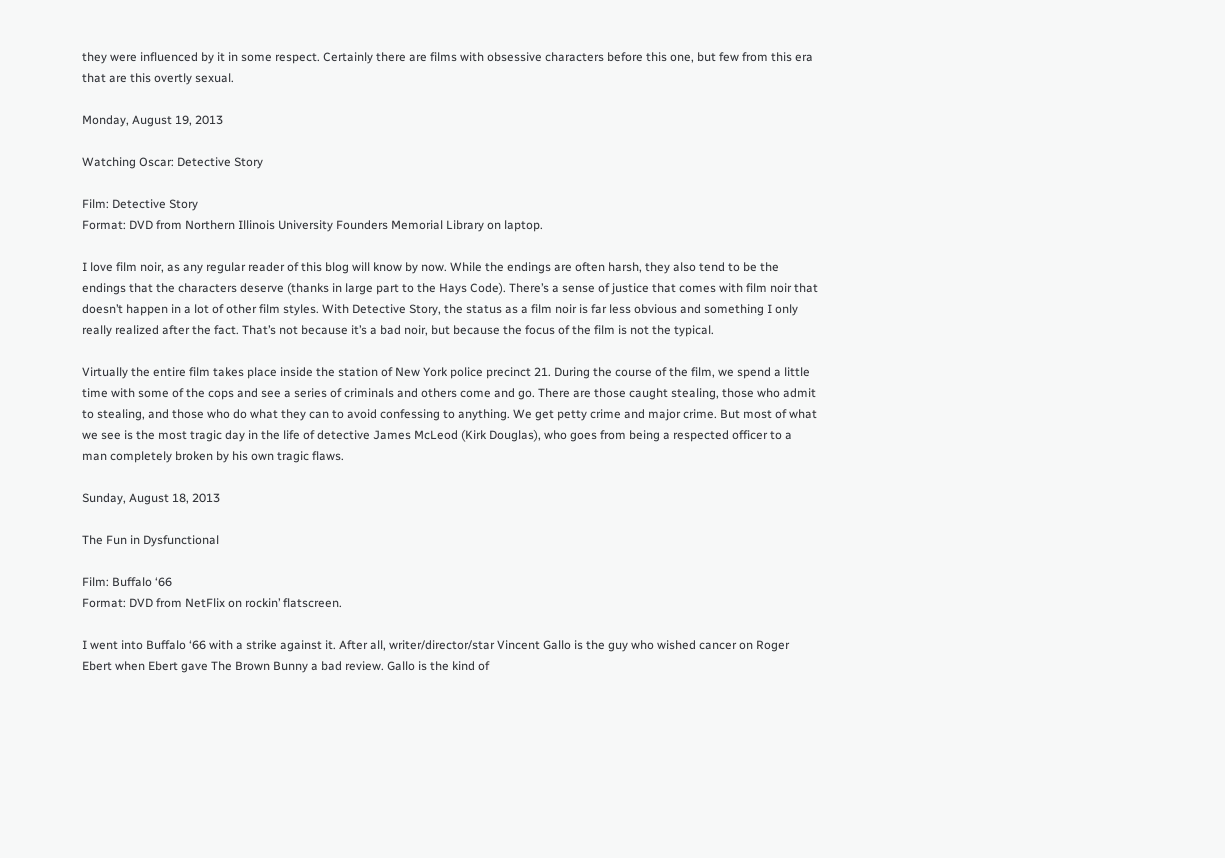they were influenced by it in some respect. Certainly there are films with obsessive characters before this one, but few from this era that are this overtly sexual.

Monday, August 19, 2013

Watching Oscar: Detective Story

Film: Detective Story
Format: DVD from Northern Illinois University Founders Memorial Library on laptop.

I love film noir, as any regular reader of this blog will know by now. While the endings are often harsh, they also tend to be the endings that the characters deserve (thanks in large part to the Hays Code). There’s a sense of justice that comes with film noir that doesn’t happen in a lot of other film styles. With Detective Story, the status as a film noir is far less obvious and something I only really realized after the fact. That’s not because it’s a bad noir, but because the focus of the film is not the typical.

Virtually the entire film takes place inside the station of New York police precinct 21. During the course of the film, we spend a little time with some of the cops and see a series of criminals and others come and go. There are those caught stealing, those who admit to stealing, and those who do what they can to avoid confessing to anything. We get petty crime and major crime. But most of what we see is the most tragic day in the life of detective James McLeod (Kirk Douglas), who goes from being a respected officer to a man completely broken by his own tragic flaws.

Sunday, August 18, 2013

The Fun in Dysfunctional

Film: Buffalo ‘66
Format: DVD from NetFlix on rockin’ flatscreen.

I went into Buffalo ‘66 with a strike against it. After all, writer/director/star Vincent Gallo is the guy who wished cancer on Roger Ebert when Ebert gave The Brown Bunny a bad review. Gallo is the kind of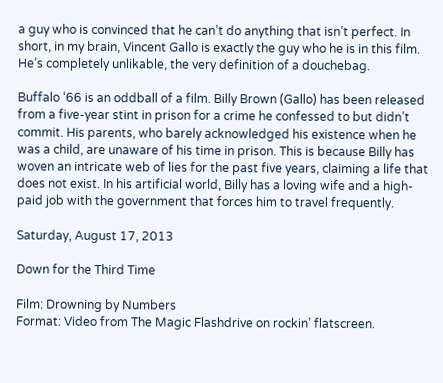a guy who is convinced that he can’t do anything that isn’t perfect. In short, in my brain, Vincent Gallo is exactly the guy who he is in this film. He’s completely unlikable, the very definition of a douchebag.

Buffalo ‘66 is an oddball of a film. Billy Brown (Gallo) has been released from a five-year stint in prison for a crime he confessed to but didn’t commit. His parents, who barely acknowledged his existence when he was a child, are unaware of his time in prison. This is because Billy has woven an intricate web of lies for the past five years, claiming a life that does not exist. In his artificial world, Billy has a loving wife and a high-paid job with the government that forces him to travel frequently.

Saturday, August 17, 2013

Down for the Third Time

Film: Drowning by Numbers
Format: Video from The Magic Flashdrive on rockin’ flatscreen.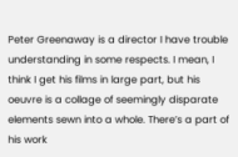Peter Greenaway is a director I have trouble understanding in some respects. I mean, I think I get his films in large part, but his oeuvre is a collage of seemingly disparate elements sewn into a whole. There’s a part of his work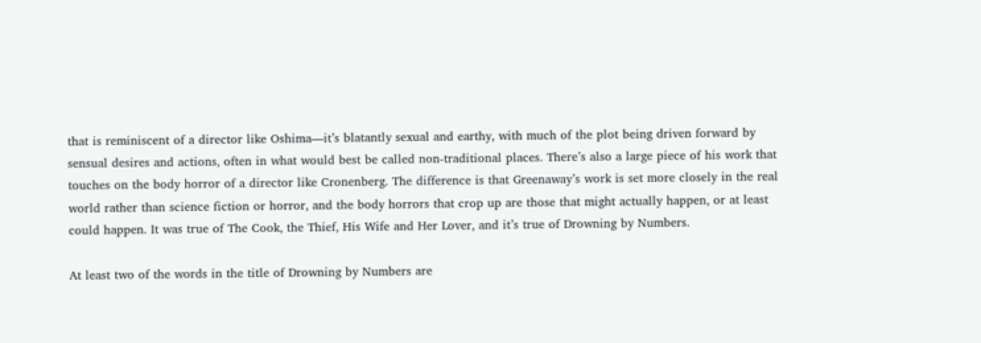that is reminiscent of a director like Oshima—it’s blatantly sexual and earthy, with much of the plot being driven forward by sensual desires and actions, often in what would best be called non-traditional places. There’s also a large piece of his work that touches on the body horror of a director like Cronenberg. The difference is that Greenaway’s work is set more closely in the real world rather than science fiction or horror, and the body horrors that crop up are those that might actually happen, or at least could happen. It was true of The Cook, the Thief, His Wife and Her Lover, and it’s true of Drowning by Numbers.

At least two of the words in the title of Drowning by Numbers are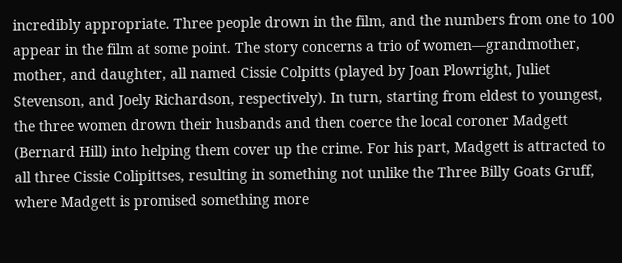incredibly appropriate. Three people drown in the film, and the numbers from one to 100 appear in the film at some point. The story concerns a trio of women—grandmother, mother, and daughter, all named Cissie Colpitts (played by Joan Plowright, Juliet Stevenson, and Joely Richardson, respectively). In turn, starting from eldest to youngest, the three women drown their husbands and then coerce the local coroner Madgett (Bernard Hill) into helping them cover up the crime. For his part, Madgett is attracted to all three Cissie Colipittses, resulting in something not unlike the Three Billy Goats Gruff, where Madgett is promised something more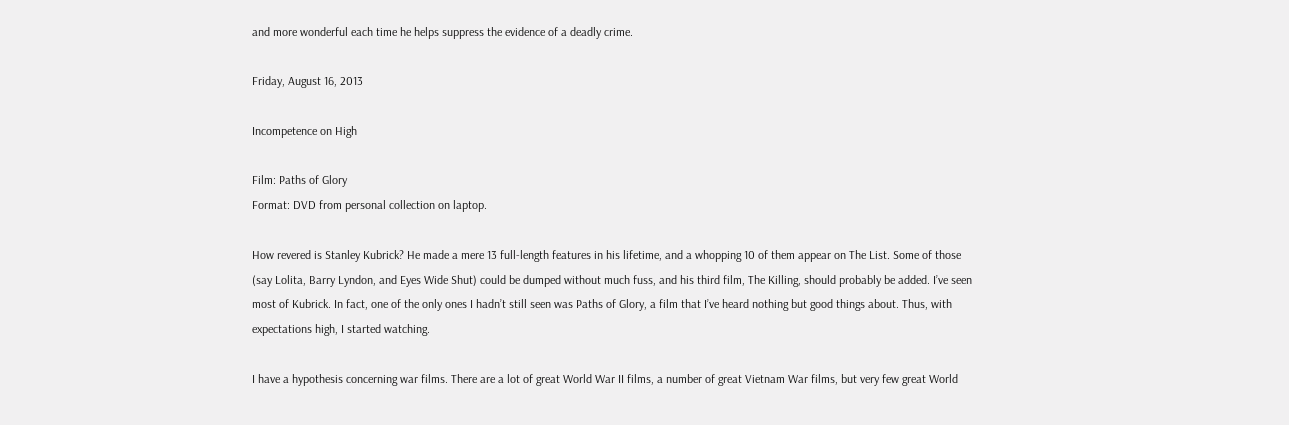and more wonderful each time he helps suppress the evidence of a deadly crime.

Friday, August 16, 2013

Incompetence on High

Film: Paths of Glory
Format: DVD from personal collection on laptop.

How revered is Stanley Kubrick? He made a mere 13 full-length features in his lifetime, and a whopping 10 of them appear on The List. Some of those (say Lolita, Barry Lyndon, and Eyes Wide Shut) could be dumped without much fuss, and his third film, The Killing, should probably be added. I’ve seen most of Kubrick. In fact, one of the only ones I hadn’t still seen was Paths of Glory, a film that I’ve heard nothing but good things about. Thus, with expectations high, I started watching.

I have a hypothesis concerning war films. There are a lot of great World War II films, a number of great Vietnam War films, but very few great World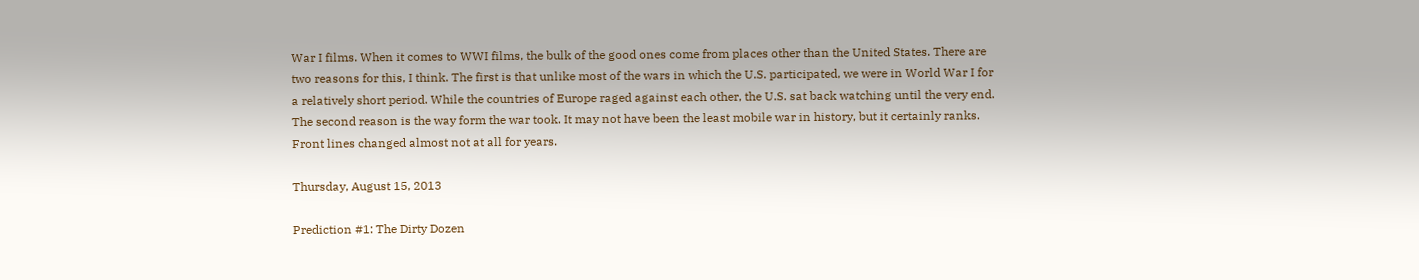War I films. When it comes to WWI films, the bulk of the good ones come from places other than the United States. There are two reasons for this, I think. The first is that unlike most of the wars in which the U.S. participated, we were in World War I for a relatively short period. While the countries of Europe raged against each other, the U.S. sat back watching until the very end. The second reason is the way form the war took. It may not have been the least mobile war in history, but it certainly ranks. Front lines changed almost not at all for years.

Thursday, August 15, 2013

Prediction #1: The Dirty Dozen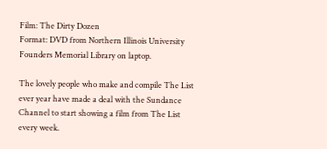Film: The Dirty Dozen
Format: DVD from Northern Illinois University Founders Memorial Library on laptop.

The lovely people who make and compile The List ever year have made a deal with the Sundance Channel to start showing a film from The List every week.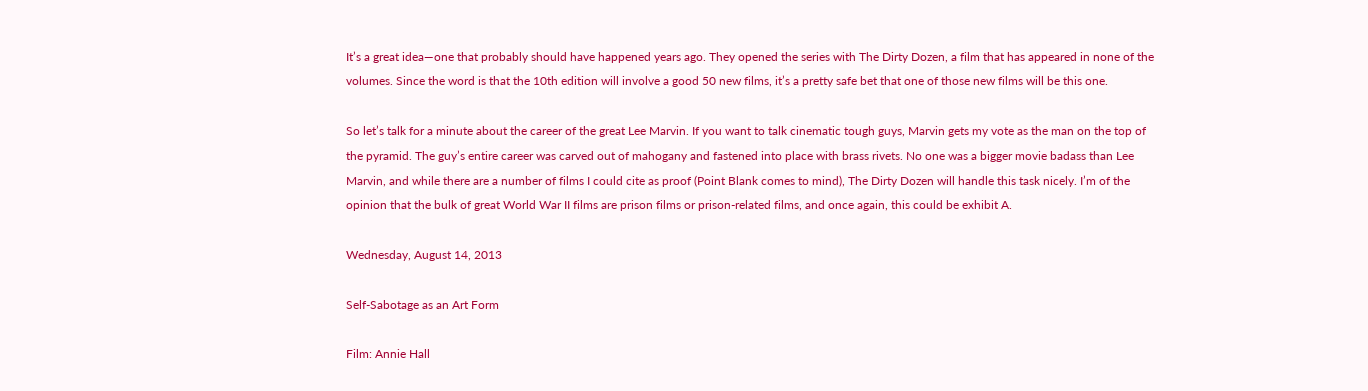It’s a great idea—one that probably should have happened years ago. They opened the series with The Dirty Dozen, a film that has appeared in none of the volumes. Since the word is that the 10th edition will involve a good 50 new films, it’s a pretty safe bet that one of those new films will be this one.

So let’s talk for a minute about the career of the great Lee Marvin. If you want to talk cinematic tough guys, Marvin gets my vote as the man on the top of the pyramid. The guy’s entire career was carved out of mahogany and fastened into place with brass rivets. No one was a bigger movie badass than Lee Marvin, and while there are a number of films I could cite as proof (Point Blank comes to mind), The Dirty Dozen will handle this task nicely. I’m of the opinion that the bulk of great World War II films are prison films or prison-related films, and once again, this could be exhibit A.

Wednesday, August 14, 2013

Self-Sabotage as an Art Form

Film: Annie Hall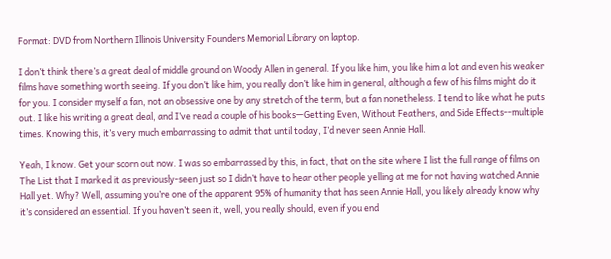Format: DVD from Northern Illinois University Founders Memorial Library on laptop.

I don’t think there’s a great deal of middle ground on Woody Allen in general. If you like him, you like him a lot and even his weaker films have something worth seeing. If you don’t like him, you really don’t like him in general, although a few of his films might do it for you. I consider myself a fan, not an obsessive one by any stretch of the term, but a fan nonetheless. I tend to like what he puts out. I like his writing a great deal, and I’ve read a couple of his books—Getting Even, Without Feathers, and Side Effects--multiple times. Knowing this, it’s very much embarrassing to admit that until today, I’d never seen Annie Hall.

Yeah, I know. Get your scorn out now. I was so embarrassed by this, in fact, that on the site where I list the full range of films on The List that I marked it as previously-seen just so I didn’t have to hear other people yelling at me for not having watched Annie Hall yet. Why? Well, assuming you’re one of the apparent 95% of humanity that has seen Annie Hall, you likely already know why it’s considered an essential. If you haven’t seen it, well, you really should, even if you end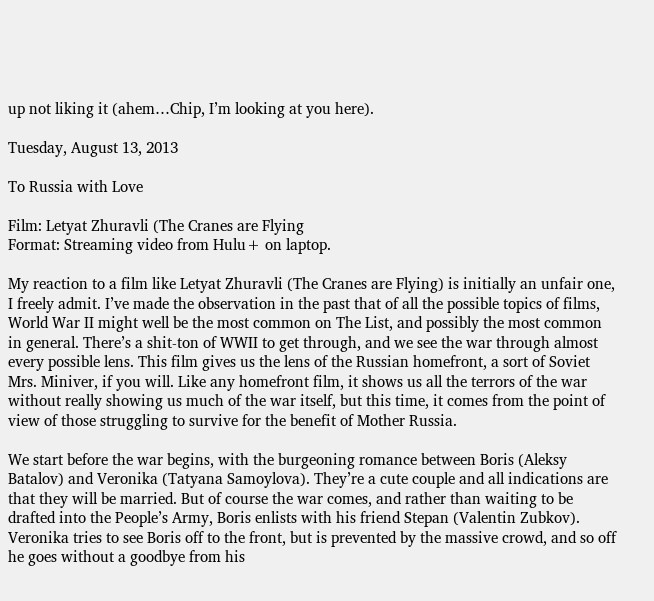up not liking it (ahem…Chip, I’m looking at you here).

Tuesday, August 13, 2013

To Russia with Love

Film: Letyat Zhuravli (The Cranes are Flying
Format: Streaming video from Hulu+ on laptop.

My reaction to a film like Letyat Zhuravli (The Cranes are Flying) is initially an unfair one, I freely admit. I’ve made the observation in the past that of all the possible topics of films, World War II might well be the most common on The List, and possibly the most common in general. There’s a shit-ton of WWII to get through, and we see the war through almost every possible lens. This film gives us the lens of the Russian homefront, a sort of Soviet Mrs. Miniver, if you will. Like any homefront film, it shows us all the terrors of the war without really showing us much of the war itself, but this time, it comes from the point of view of those struggling to survive for the benefit of Mother Russia.

We start before the war begins, with the burgeoning romance between Boris (Aleksy Batalov) and Veronika (Tatyana Samoylova). They’re a cute couple and all indications are that they will be married. But of course the war comes, and rather than waiting to be drafted into the People’s Army, Boris enlists with his friend Stepan (Valentin Zubkov). Veronika tries to see Boris off to the front, but is prevented by the massive crowd, and so off he goes without a goodbye from his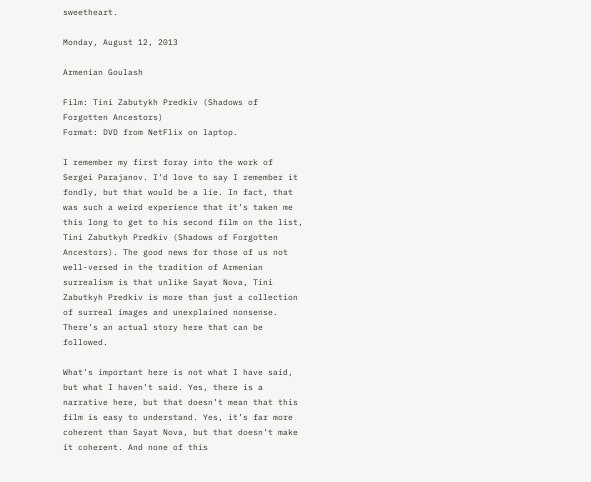sweetheart.

Monday, August 12, 2013

Armenian Goulash

Film: Tini Zabutykh Predkiv (Shadows of Forgotten Ancestors)
Format: DVD from NetFlix on laptop.

I remember my first foray into the work of Sergei Parajanov. I’d love to say I remember it fondly, but that would be a lie. In fact, that was such a weird experience that it’s taken me this long to get to his second film on the list, Tini Zabutkyh Predkiv (Shadows of Forgotten Ancestors). The good news for those of us not well-versed in the tradition of Armenian surrealism is that unlike Sayat Nova, Tini Zabutkyh Predkiv is more than just a collection of surreal images and unexplained nonsense. There’s an actual story here that can be followed.

What’s important here is not what I have said, but what I haven’t said. Yes, there is a narrative here, but that doesn’t mean that this film is easy to understand. Yes, it’s far more coherent than Sayat Nova, but that doesn’t make it coherent. And none of this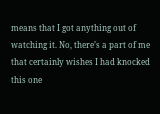means that I got anything out of watching it. No, there’s a part of me that certainly wishes I had knocked this one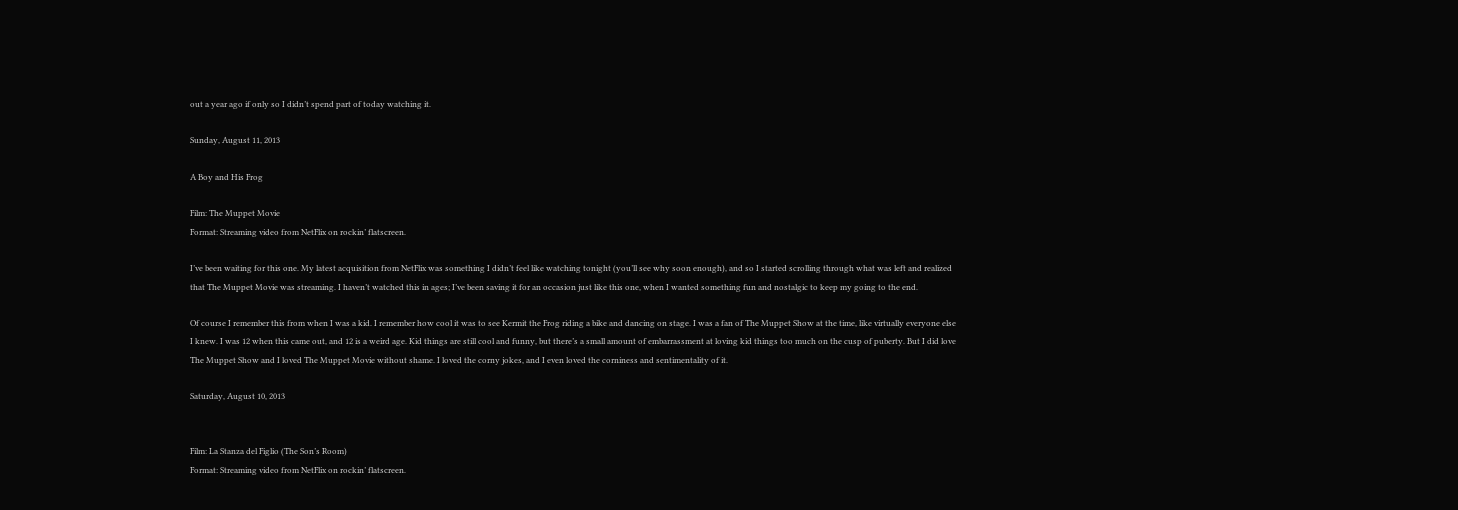out a year ago if only so I didn’t spend part of today watching it.

Sunday, August 11, 2013

A Boy and His Frog

Film: The Muppet Movie
Format: Streaming video from NetFlix on rockin’ flatscreen.

I’ve been waiting for this one. My latest acquisition from NetFlix was something I didn’t feel like watching tonight (you’ll see why soon enough), and so I started scrolling through what was left and realized that The Muppet Movie was streaming. I haven’t watched this in ages; I’ve been saving it for an occasion just like this one, when I wanted something fun and nostalgic to keep my going to the end.

Of course I remember this from when I was a kid. I remember how cool it was to see Kermit the Frog riding a bike and dancing on stage. I was a fan of The Muppet Show at the time, like virtually everyone else I knew. I was 12 when this came out, and 12 is a weird age. Kid things are still cool and funny, but there’s a small amount of embarrassment at loving kid things too much on the cusp of puberty. But I did love The Muppet Show and I loved The Muppet Movie without shame. I loved the corny jokes, and I even loved the corniness and sentimentality of it.

Saturday, August 10, 2013


Film: La Stanza del Figlio (The Son’s Room)
Format: Streaming video from NetFlix on rockin’ flatscreen.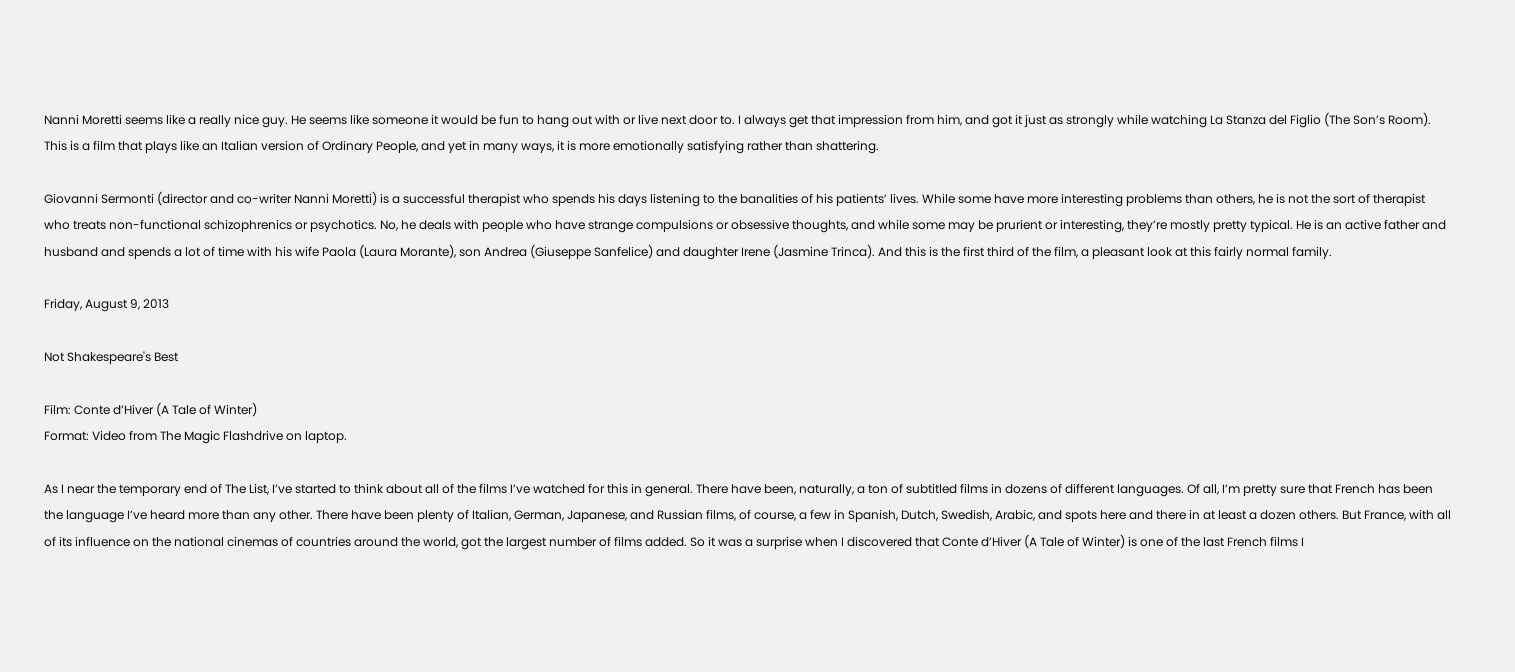Nanni Moretti seems like a really nice guy. He seems like someone it would be fun to hang out with or live next door to. I always get that impression from him, and got it just as strongly while watching La Stanza del Figlio (The Son’s Room). This is a film that plays like an Italian version of Ordinary People, and yet in many ways, it is more emotionally satisfying rather than shattering.

Giovanni Sermonti (director and co-writer Nanni Moretti) is a successful therapist who spends his days listening to the banalities of his patients’ lives. While some have more interesting problems than others, he is not the sort of therapist who treats non-functional schizophrenics or psychotics. No, he deals with people who have strange compulsions or obsessive thoughts, and while some may be prurient or interesting, they’re mostly pretty typical. He is an active father and husband and spends a lot of time with his wife Paola (Laura Morante), son Andrea (Giuseppe Sanfelice) and daughter Irene (Jasmine Trinca). And this is the first third of the film, a pleasant look at this fairly normal family.

Friday, August 9, 2013

Not Shakespeare's Best

Film: Conte d’Hiver (A Tale of Winter)
Format: Video from The Magic Flashdrive on laptop.

As I near the temporary end of The List, I’ve started to think about all of the films I’ve watched for this in general. There have been, naturally, a ton of subtitled films in dozens of different languages. Of all, I’m pretty sure that French has been the language I’ve heard more than any other. There have been plenty of Italian, German, Japanese, and Russian films, of course, a few in Spanish, Dutch, Swedish, Arabic, and spots here and there in at least a dozen others. But France, with all of its influence on the national cinemas of countries around the world, got the largest number of films added. So it was a surprise when I discovered that Conte d’Hiver (A Tale of Winter) is one of the last French films I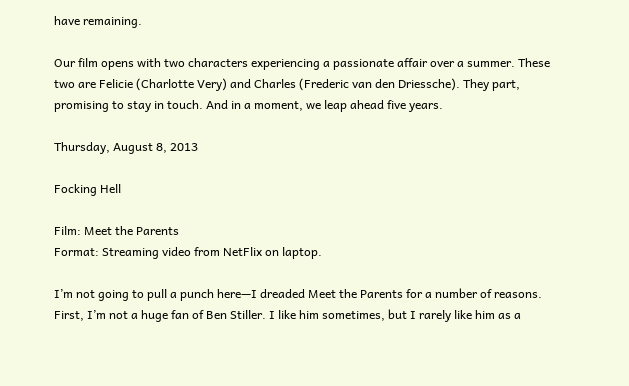have remaining.

Our film opens with two characters experiencing a passionate affair over a summer. These two are Felicie (Charlotte Very) and Charles (Frederic van den Driessche). They part, promising to stay in touch. And in a moment, we leap ahead five years.

Thursday, August 8, 2013

Focking Hell

Film: Meet the Parents
Format: Streaming video from NetFlix on laptop.

I’m not going to pull a punch here—I dreaded Meet the Parents for a number of reasons. First, I’m not a huge fan of Ben Stiller. I like him sometimes, but I rarely like him as a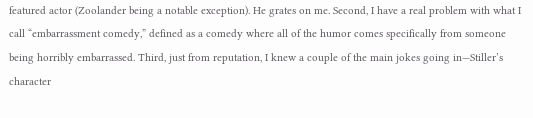featured actor (Zoolander being a notable exception). He grates on me. Second, I have a real problem with what I call “embarrassment comedy,” defined as a comedy where all of the humor comes specifically from someone being horribly embarrassed. Third, just from reputation, I knew a couple of the main jokes going in—Stiller’s character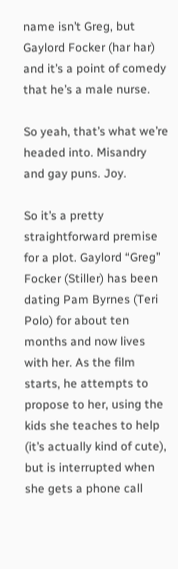name isn’t Greg, but Gaylord Focker (har har) and it’s a point of comedy that he’s a male nurse.

So yeah, that’s what we’re headed into. Misandry and gay puns. Joy.

So it’s a pretty straightforward premise for a plot. Gaylord “Greg” Focker (Stiller) has been dating Pam Byrnes (Teri Polo) for about ten months and now lives with her. As the film starts, he attempts to propose to her, using the kids she teaches to help (it’s actually kind of cute), but is interrupted when she gets a phone call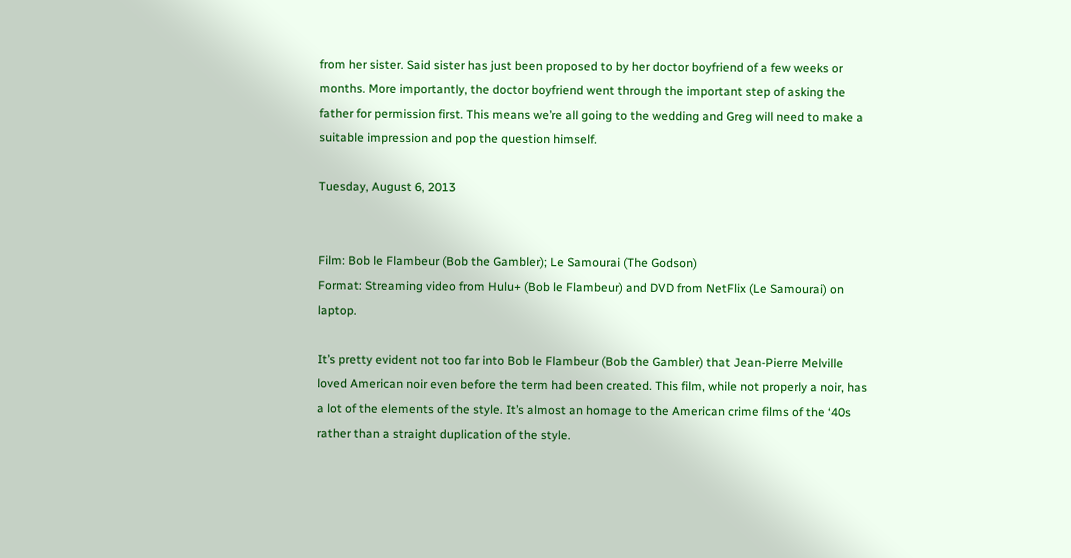from her sister. Said sister has just been proposed to by her doctor boyfriend of a few weeks or months. More importantly, the doctor boyfriend went through the important step of asking the father for permission first. This means we’re all going to the wedding and Greg will need to make a suitable impression and pop the question himself.

Tuesday, August 6, 2013


Film: Bob le Flambeur (Bob the Gambler); Le Samourai (The Godson)
Format: Streaming video from Hulu+ (Bob le Flambeur) and DVD from NetFlix (Le Samourai) on laptop.

It’s pretty evident not too far into Bob le Flambeur (Bob the Gambler) that Jean-Pierre Melville loved American noir even before the term had been created. This film, while not properly a noir, has a lot of the elements of the style. It’s almost an homage to the American crime films of the ‘40s rather than a straight duplication of the style.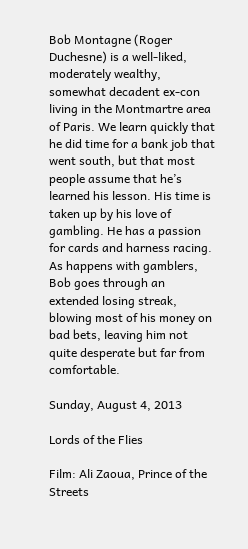Bob Montagne (Roger Duchesne) is a well-liked, moderately wealthy, somewhat decadent ex-con living in the Montmartre area of Paris. We learn quickly that he did time for a bank job that went south, but that most people assume that he’s learned his lesson. His time is taken up by his love of gambling. He has a passion for cards and harness racing. As happens with gamblers, Bob goes through an extended losing streak, blowing most of his money on bad bets, leaving him not quite desperate but far from comfortable.

Sunday, August 4, 2013

Lords of the Flies

Film: Ali Zaoua, Prince of the Streets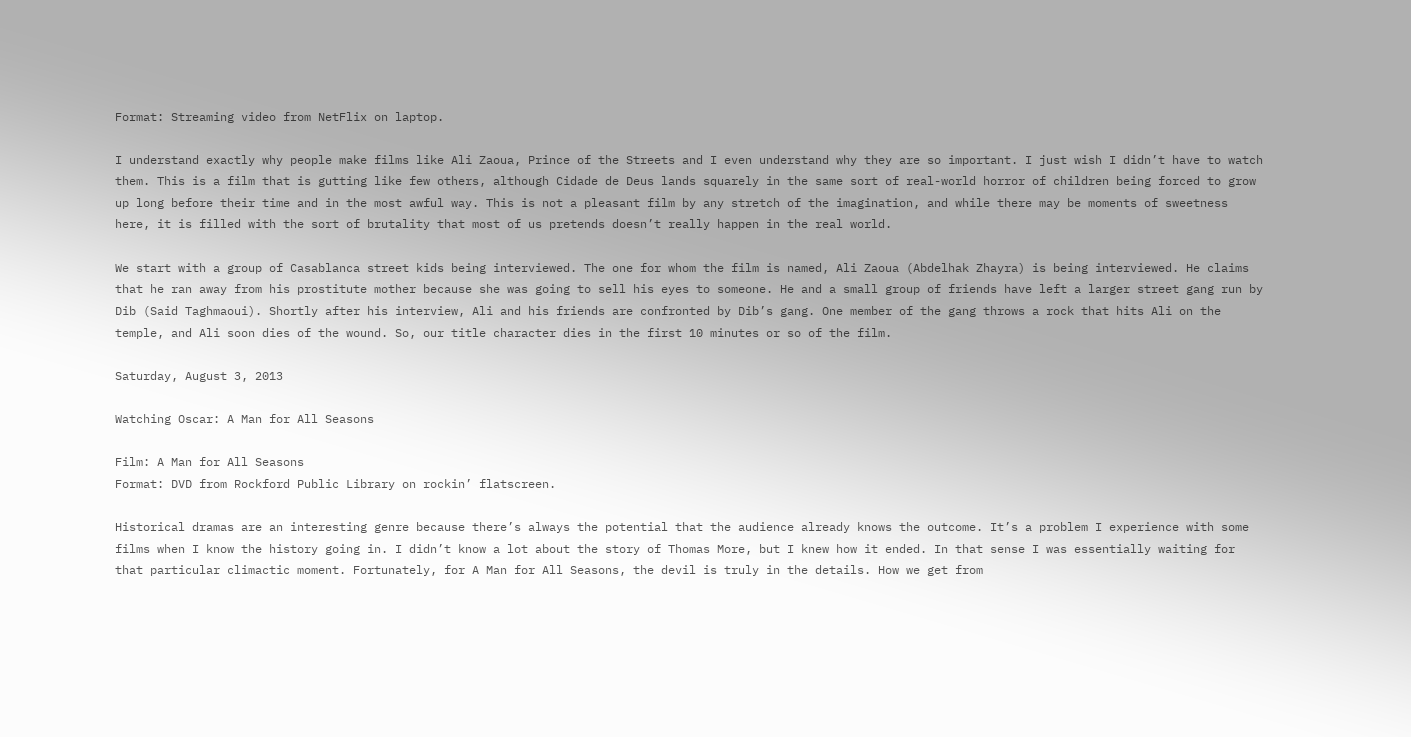Format: Streaming video from NetFlix on laptop.

I understand exactly why people make films like Ali Zaoua, Prince of the Streets and I even understand why they are so important. I just wish I didn’t have to watch them. This is a film that is gutting like few others, although Cidade de Deus lands squarely in the same sort of real-world horror of children being forced to grow up long before their time and in the most awful way. This is not a pleasant film by any stretch of the imagination, and while there may be moments of sweetness here, it is filled with the sort of brutality that most of us pretends doesn’t really happen in the real world.

We start with a group of Casablanca street kids being interviewed. The one for whom the film is named, Ali Zaoua (Abdelhak Zhayra) is being interviewed. He claims that he ran away from his prostitute mother because she was going to sell his eyes to someone. He and a small group of friends have left a larger street gang run by Dib (Said Taghmaoui). Shortly after his interview, Ali and his friends are confronted by Dib’s gang. One member of the gang throws a rock that hits Ali on the temple, and Ali soon dies of the wound. So, our title character dies in the first 10 minutes or so of the film.

Saturday, August 3, 2013

Watching Oscar: A Man for All Seasons

Film: A Man for All Seasons
Format: DVD from Rockford Public Library on rockin’ flatscreen.

Historical dramas are an interesting genre because there’s always the potential that the audience already knows the outcome. It’s a problem I experience with some films when I know the history going in. I didn’t know a lot about the story of Thomas More, but I knew how it ended. In that sense I was essentially waiting for that particular climactic moment. Fortunately, for A Man for All Seasons, the devil is truly in the details. How we get from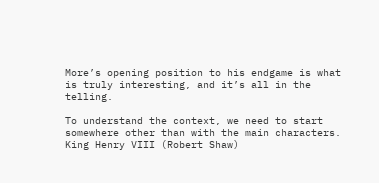More’s opening position to his endgame is what is truly interesting, and it’s all in the telling.

To understand the context, we need to start somewhere other than with the main characters. King Henry VIII (Robert Shaw)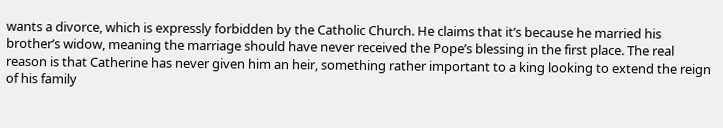wants a divorce, which is expressly forbidden by the Catholic Church. He claims that it’s because he married his brother’s widow, meaning the marriage should have never received the Pope’s blessing in the first place. The real reason is that Catherine has never given him an heir, something rather important to a king looking to extend the reign of his family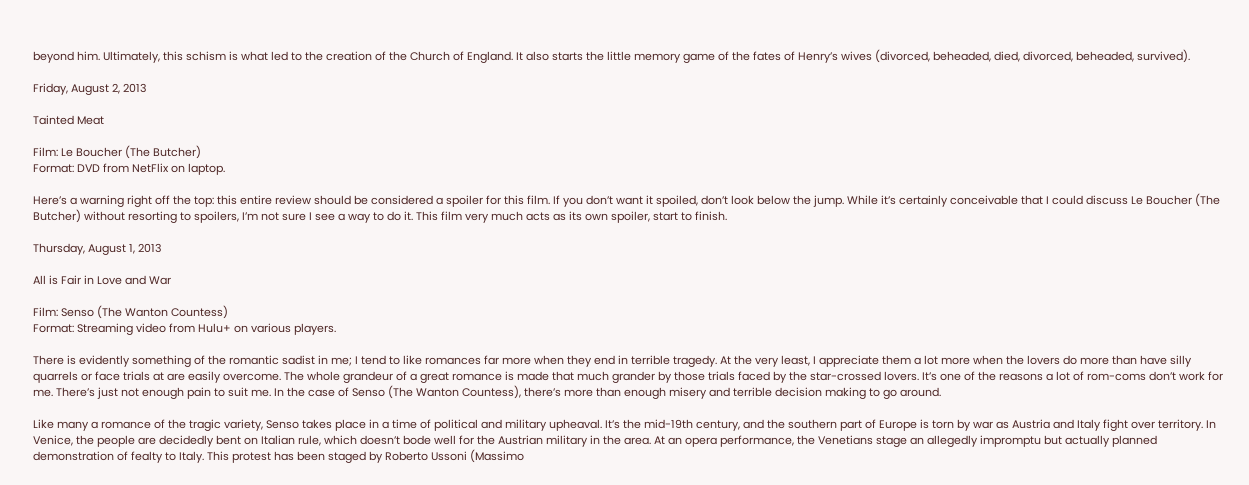beyond him. Ultimately, this schism is what led to the creation of the Church of England. It also starts the little memory game of the fates of Henry’s wives (divorced, beheaded, died, divorced, beheaded, survived).

Friday, August 2, 2013

Tainted Meat

Film: Le Boucher (The Butcher)
Format: DVD from NetFlix on laptop.

Here’s a warning right off the top: this entire review should be considered a spoiler for this film. If you don’t want it spoiled, don’t look below the jump. While it’s certainly conceivable that I could discuss Le Boucher (The Butcher) without resorting to spoilers, I’m not sure I see a way to do it. This film very much acts as its own spoiler, start to finish.

Thursday, August 1, 2013

All is Fair in Love and War

Film: Senso (The Wanton Countess)
Format: Streaming video from Hulu+ on various players.

There is evidently something of the romantic sadist in me; I tend to like romances far more when they end in terrible tragedy. At the very least, I appreciate them a lot more when the lovers do more than have silly quarrels or face trials at are easily overcome. The whole grandeur of a great romance is made that much grander by those trials faced by the star-crossed lovers. It’s one of the reasons a lot of rom-coms don’t work for me. There’s just not enough pain to suit me. In the case of Senso (The Wanton Countess), there’s more than enough misery and terrible decision making to go around.

Like many a romance of the tragic variety, Senso takes place in a time of political and military upheaval. It’s the mid-19th century, and the southern part of Europe is torn by war as Austria and Italy fight over territory. In Venice, the people are decidedly bent on Italian rule, which doesn’t bode well for the Austrian military in the area. At an opera performance, the Venetians stage an allegedly impromptu but actually planned demonstration of fealty to Italy. This protest has been staged by Roberto Ussoni (Massimo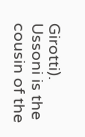Girotti). Ussoni is the cousin of the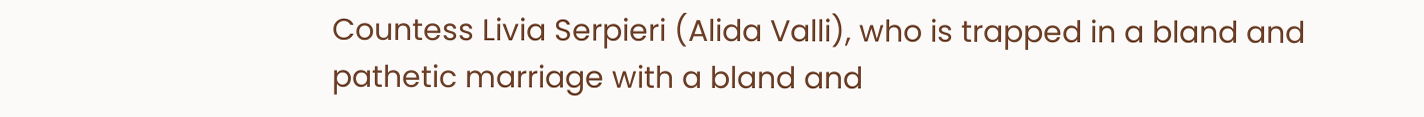Countess Livia Serpieri (Alida Valli), who is trapped in a bland and pathetic marriage with a bland and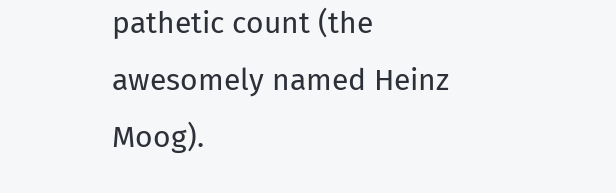pathetic count (the awesomely named Heinz Moog).